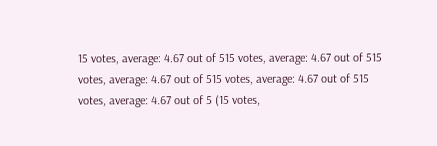15 votes, average: 4.67 out of 515 votes, average: 4.67 out of 515 votes, average: 4.67 out of 515 votes, average: 4.67 out of 515 votes, average: 4.67 out of 5 (15 votes,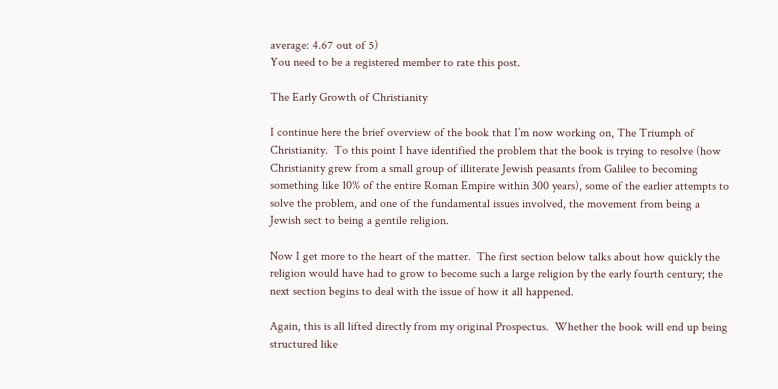average: 4.67 out of 5)
You need to be a registered member to rate this post.

The Early Growth of Christianity

I continue here the brief overview of the book that I’m now working on, The Triumph of Christianity.  To this point I have identified the problem that the book is trying to resolve (how Christianity grew from a small group of illiterate Jewish peasants from Galilee to becoming something like 10% of the entire Roman Empire within 300 years), some of the earlier attempts to solve the problem, and one of the fundamental issues involved, the movement from being a Jewish sect to being a gentile religion.

Now I get more to the heart of the matter.  The first section below talks about how quickly the religion would have had to grow to become such a large religion by the early fourth century; the next section begins to deal with the issue of how it all happened.

Again, this is all lifted directly from my original Prospectus.  Whether the book will end up being structured like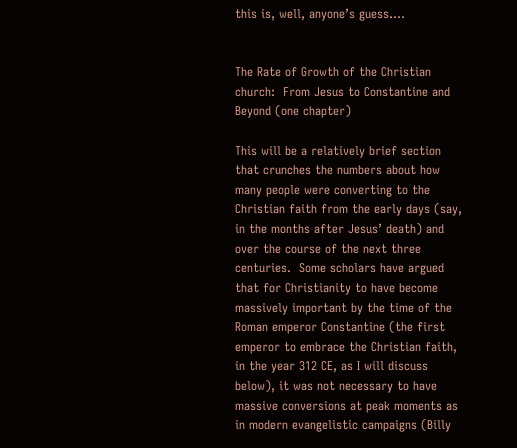this is, well, anyone’s guess….


The Rate of Growth of the Christian church:  From Jesus to Constantine and Beyond (one chapter)

This will be a relatively brief section that crunches the numbers about how many people were converting to the Christian faith from the early days (say, in the months after Jesus’ death) and over the course of the next three centuries.  Some scholars have argued that for Christianity to have become massively important by the time of the Roman emperor Constantine (the first emperor to embrace the Christian faith, in the year 312 CE, as I will discuss below), it was not necessary to have massive conversions at peak moments as in modern evangelistic campaigns (Billy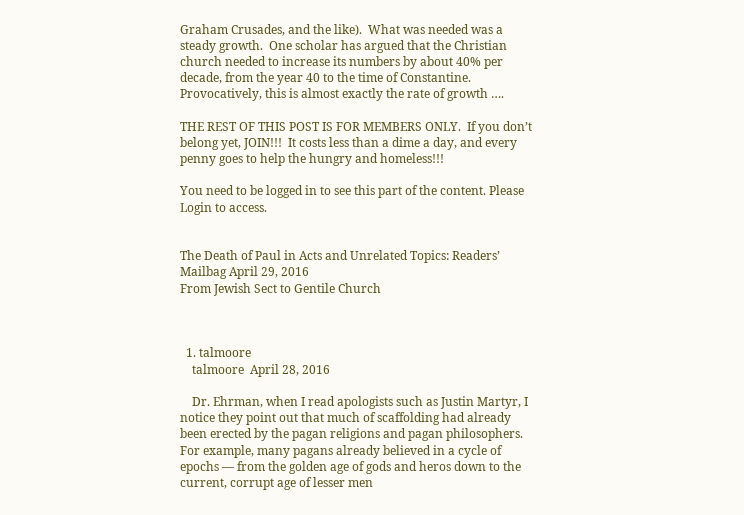Graham Crusades, and the like).  What was needed was a steady growth.  One scholar has argued that the Christian church needed to increase its numbers by about 40% per decade, from the year 40 to the time of Constantine.  Provocatively, this is almost exactly the rate of growth ….

THE REST OF THIS POST IS FOR MEMBERS ONLY.  If you don’t belong yet, JOIN!!!  It costs less than a dime a day, and every penny goes to help the hungry and homeless!!!

You need to be logged in to see this part of the content. Please Login to access.


The Death of Paul in Acts and Unrelated Topics: Readers’ Mailbag April 29, 2016
From Jewish Sect to Gentile Church



  1. talmoore
    talmoore  April 28, 2016

    Dr. Ehrman, when I read apologists such as Justin Martyr, I notice they point out that much of scaffolding had already been erected by the pagan religions and pagan philosophers. For example, many pagans already believed in a cycle of epochs — from the golden age of gods and heros down to the current, corrupt age of lesser men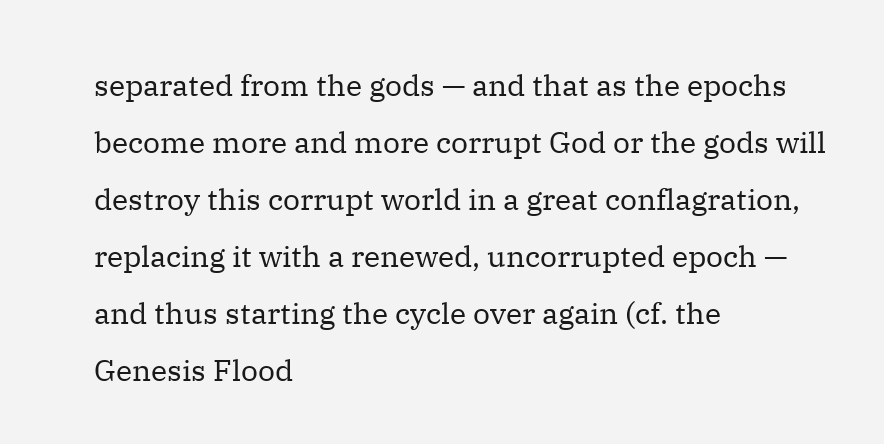separated from the gods — and that as the epochs become more and more corrupt God or the gods will destroy this corrupt world in a great conflagration, replacing it with a renewed, uncorrupted epoch — and thus starting the cycle over again (cf. the Genesis Flood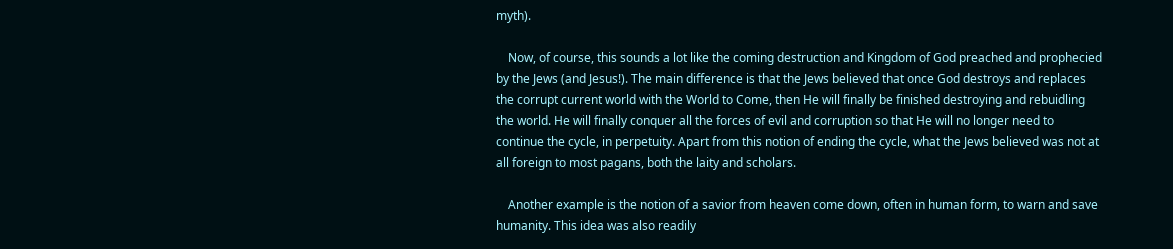myth).

    Now, of course, this sounds a lot like the coming destruction and Kingdom of God preached and prophecied by the Jews (and Jesus!). The main difference is that the Jews believed that once God destroys and replaces the corrupt current world with the World to Come, then He will finally be finished destroying and rebuidling the world. He will finally conquer all the forces of evil and corruption so that He will no longer need to continue the cycle, in perpetuity. Apart from this notion of ending the cycle, what the Jews believed was not at all foreign to most pagans, both the laity and scholars.

    Another example is the notion of a savior from heaven come down, often in human form, to warn and save humanity. This idea was also readily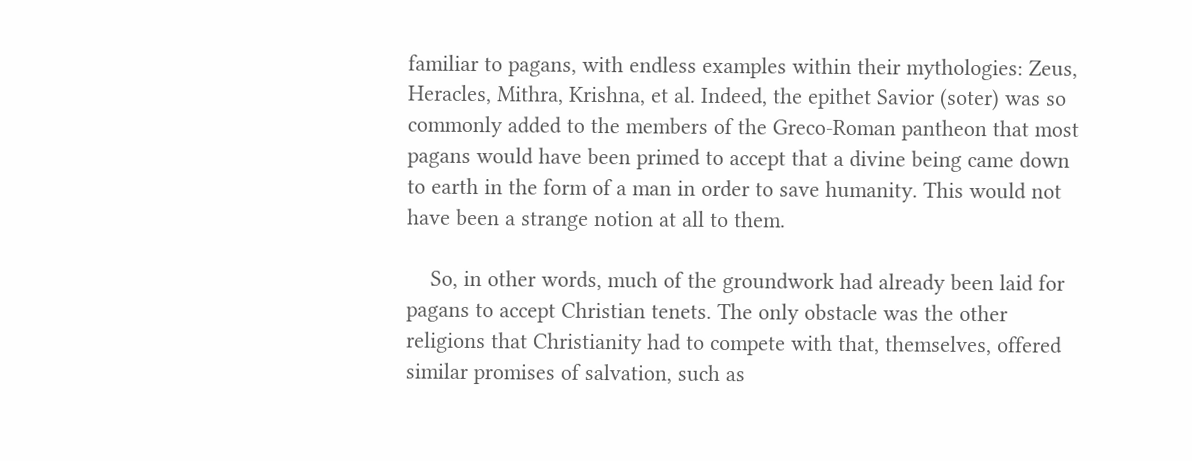familiar to pagans, with endless examples within their mythologies: Zeus, Heracles, Mithra, Krishna, et al. Indeed, the epithet Savior (soter) was so commonly added to the members of the Greco-Roman pantheon that most pagans would have been primed to accept that a divine being came down to earth in the form of a man in order to save humanity. This would not have been a strange notion at all to them.

    So, in other words, much of the groundwork had already been laid for pagans to accept Christian tenets. The only obstacle was the other religions that Christianity had to compete with that, themselves, offered similar promises of salvation, such as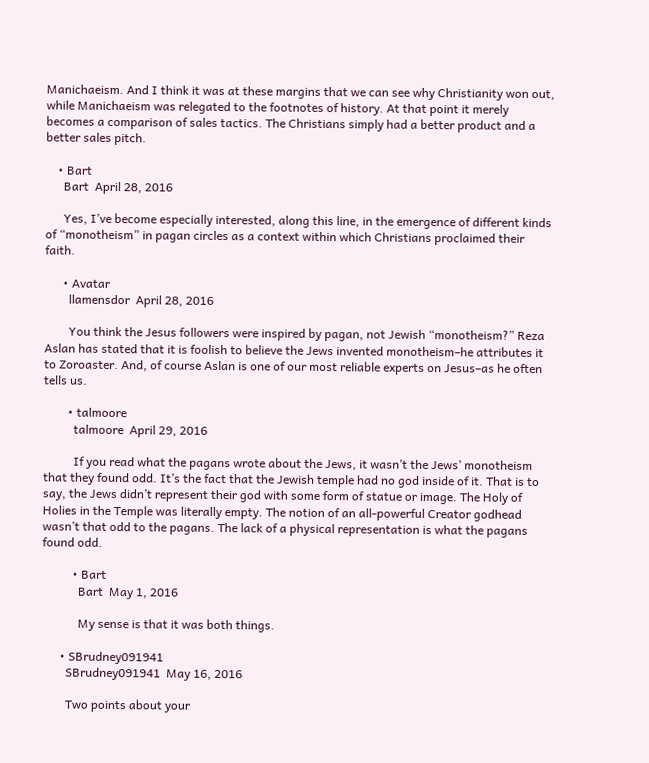Manichaeism. And I think it was at these margins that we can see why Christianity won out, while Manichaeism was relegated to the footnotes of history. At that point it merely becomes a comparison of sales tactics. The Christians simply had a better product and a better sales pitch.

    • Bart
      Bart  April 28, 2016

      Yes, I’ve become especially interested, along this line, in the emergence of different kinds of “monotheism” in pagan circles as a context within which Christians proclaimed their faith.

      • Avatar
        llamensdor  April 28, 2016

        You think the Jesus followers were inspired by pagan, not Jewish “monotheism?” Reza Aslan has stated that it is foolish to believe the Jews invented monotheism–he attributes it to Zoroaster. And, of course Aslan is one of our most reliable experts on Jesus–as he often tells us.

        • talmoore
          talmoore  April 29, 2016

          If you read what the pagans wrote about the Jews, it wasn’t the Jews’ monotheism that they found odd. It’s the fact that the Jewish temple had no god inside of it. That is to say, the Jews didn’t represent their god with some form of statue or image. The Holy of Holies in the Temple was literally empty. The notion of an all-powerful Creator godhead wasn’t that odd to the pagans. The lack of a physical representation is what the pagans found odd.

          • Bart
            Bart  May 1, 2016

            My sense is that it was both things.

      • SBrudney091941
        SBrudney091941  May 16, 2016

        Two points about your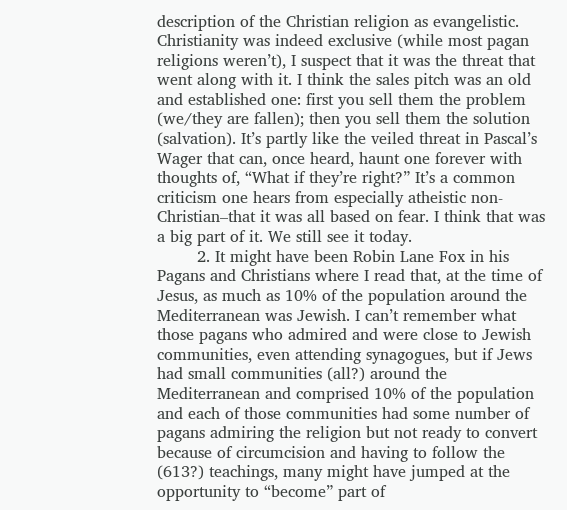description of the Christian religion as evangelistic. Christianity was indeed exclusive (while most pagan religions weren’t), I suspect that it was the threat that went along with it. I think the sales pitch was an old and established one: first you sell them the problem (we/they are fallen); then you sell them the solution (salvation). It’s partly like the veiled threat in Pascal’s Wager that can, once heard, haunt one forever with thoughts of, “What if they’re right?” It’s a common criticism one hears from especially atheistic non-Christian–that it was all based on fear. I think that was a big part of it. We still see it today.
        2. It might have been Robin Lane Fox in his Pagans and Christians where I read that, at the time of Jesus, as much as 10% of the population around the Mediterranean was Jewish. I can’t remember what those pagans who admired and were close to Jewish communities, even attending synagogues, but if Jews had small communities (all?) around the Mediterranean and comprised 10% of the population and each of those communities had some number of pagans admiring the religion but not ready to convert because of circumcision and having to follow the (613?) teachings, many might have jumped at the opportunity to “become” part of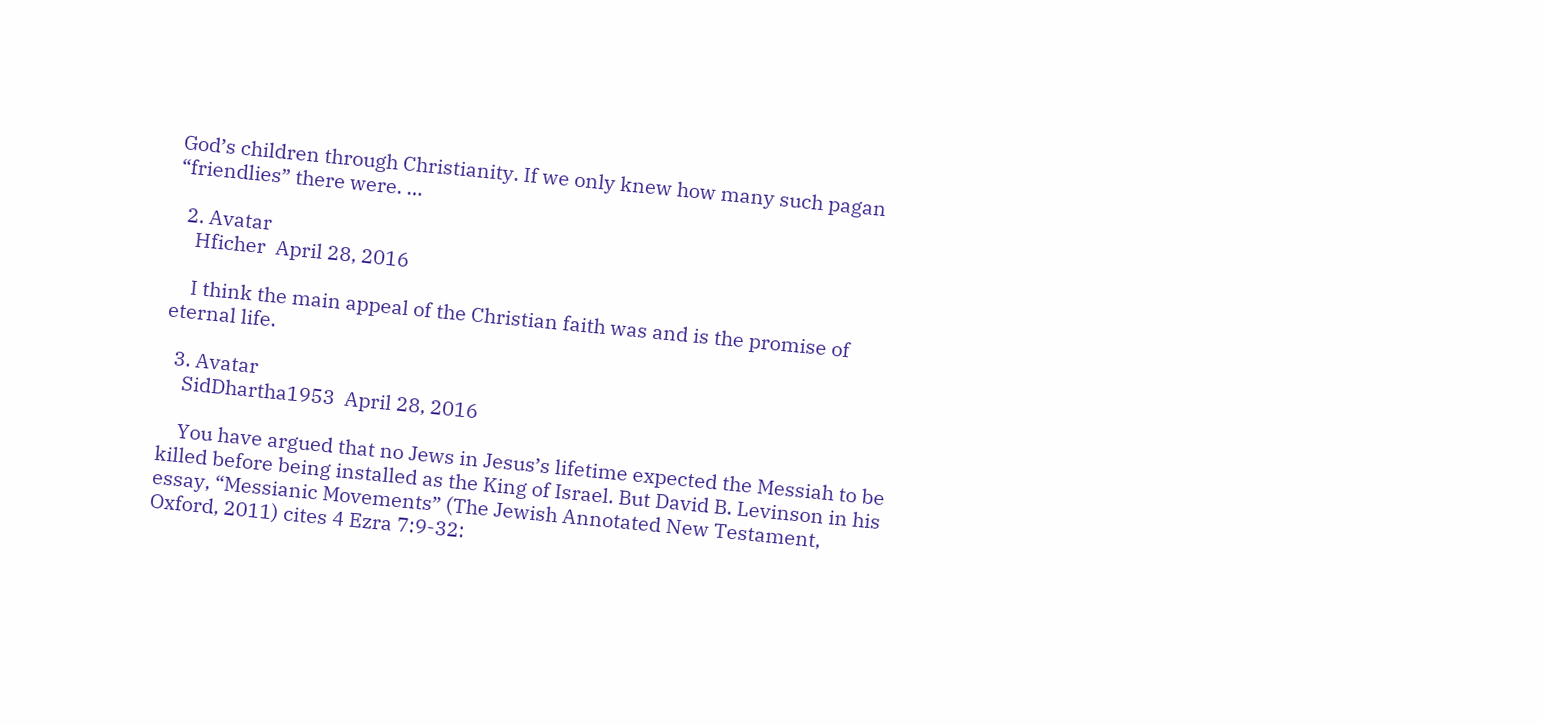God’s children through Christianity. If we only knew how many such pagan “friendlies” there were. …

  2. Avatar
    Hficher  April 28, 2016

    I think the main appeal of the Christian faith was and is the promise of eternal life.

  3. Avatar
    SidDhartha1953  April 28, 2016

    You have argued that no Jews in Jesus’s lifetime expected the Messiah to be killed before being installed as the King of Israel. But David B. Levinson in his essay, “Messianic Movements” (The Jewish Annotated New Testament, Oxford, 2011) cites 4 Ezra 7:9-32: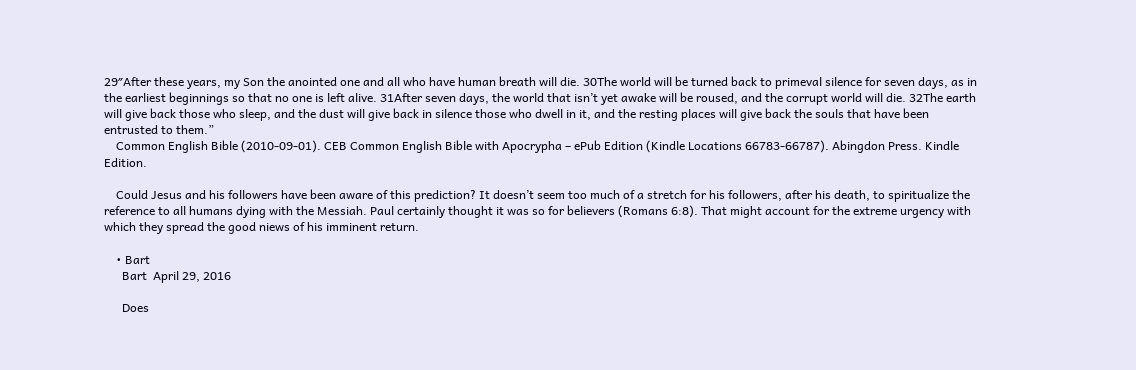29″After these years, my Son the anointed one and all who have human breath will die. 30The world will be turned back to primeval silence for seven days, as in the earliest beginnings so that no one is left alive. 31After seven days, the world that isn’t yet awake will be roused, and the corrupt world will die. 32The earth will give back those who sleep, and the dust will give back in silence those who dwell in it, and the resting places will give back the souls that have been entrusted to them.”
    Common English Bible (2010-09-01). CEB Common English Bible with Apocrypha – ePub Edition (Kindle Locations 66783-66787). Abingdon Press. Kindle Edition.

    Could Jesus and his followers have been aware of this prediction? It doesn’t seem too much of a stretch for his followers, after his death, to spiritualize the reference to all humans dying with the Messiah. Paul certainly thought it was so for believers (Romans 6:8). That might account for the extreme urgency with which they spread the good niews of his imminent return.

    • Bart
      Bart  April 29, 2016

      Does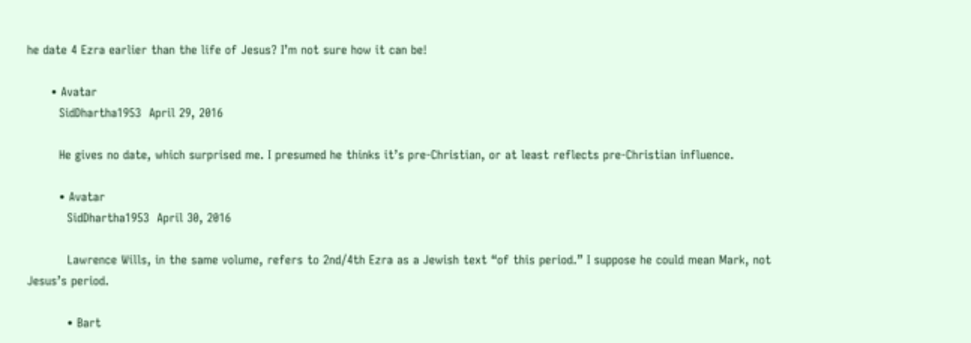he date 4 Ezra earlier than the life of Jesus? I’m not sure how it can be!

      • Avatar
        SidDhartha1953  April 29, 2016

        He gives no date, which surprised me. I presumed he thinks it’s pre-Christian, or at least reflects pre-Christian influence.

        • Avatar
          SidDhartha1953  April 30, 2016

          Lawrence Wills, in the same volume, refers to 2nd/4th Ezra as a Jewish text “of this period.” I suppose he could mean Mark, not Jesus’s period.

          • Bart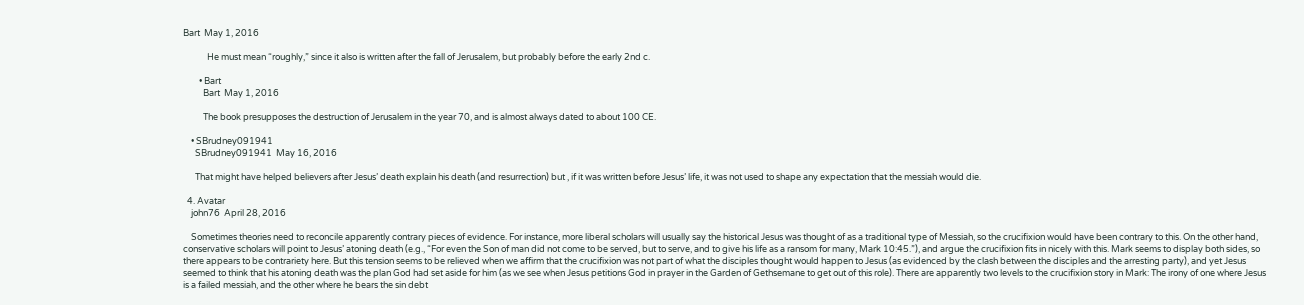Bart  May 1, 2016

            He must mean “roughly,” since it also is written after the fall of Jerusalem, but probably before the early 2nd c.

        • Bart
          Bart  May 1, 2016

          The book presupposes the destruction of Jerusalem in the year 70, and is almost always dated to about 100 CE.

    • SBrudney091941
      SBrudney091941  May 16, 2016

      That might have helped believers after Jesus’ death explain his death (and resurrection) but , if it was written before Jesus’ life, it was not used to shape any expectation that the messiah would die.

  4. Avatar
    john76  April 28, 2016

    Sometimes theories need to reconcile apparently contrary pieces of evidence. For instance, more liberal scholars will usually say the historical Jesus was thought of as a traditional type of Messiah, so the crucifixion would have been contrary to this. On the other hand, conservative scholars will point to Jesus’ atoning death (e.g., “For even the Son of man did not come to be served, but to serve, and to give his life as a ransom for many, Mark 10:45.”), and argue the crucifixion fits in nicely with this. Mark seems to display both sides, so there appears to be contrariety here. But this tension seems to be relieved when we affirm that the crucifixion was not part of what the disciples thought would happen to Jesus (as evidenced by the clash between the disciples and the arresting party), and yet Jesus seemed to think that his atoning death was the plan God had set aside for him (as we see when Jesus petitions God in prayer in the Garden of Gethsemane to get out of this role). There are apparently two levels to the crucifixion story in Mark: The irony of one where Jesus is a failed messiah, and the other where he bears the sin debt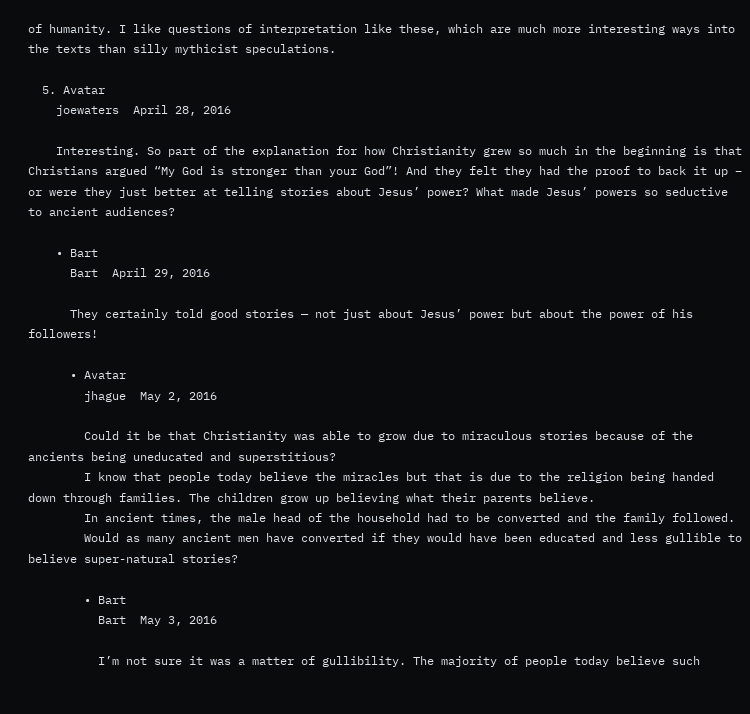of humanity. I like questions of interpretation like these, which are much more interesting ways into the texts than silly mythicist speculations.

  5. Avatar
    joewaters  April 28, 2016

    Interesting. So part of the explanation for how Christianity grew so much in the beginning is that Christians argued “My God is stronger than your God”! And they felt they had the proof to back it up – or were they just better at telling stories about Jesus’ power? What made Jesus’ powers so seductive to ancient audiences?

    • Bart
      Bart  April 29, 2016

      They certainly told good stories — not just about Jesus’ power but about the power of his followers!

      • Avatar
        jhague  May 2, 2016

        Could it be that Christianity was able to grow due to miraculous stories because of the ancients being uneducated and superstitious?
        I know that people today believe the miracles but that is due to the religion being handed down through families. The children grow up believing what their parents believe.
        In ancient times, the male head of the household had to be converted and the family followed.
        Would as many ancient men have converted if they would have been educated and less gullible to believe super-natural stories?

        • Bart
          Bart  May 3, 2016

          I’m not sure it was a matter of gullibility. The majority of people today believe such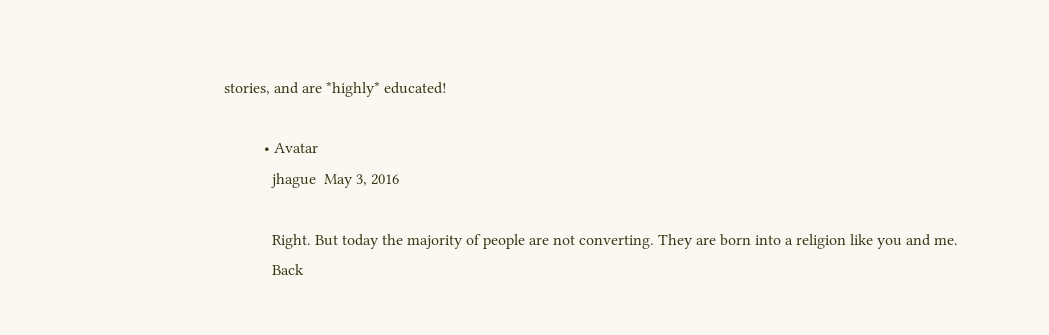stories, and are *highly* educated!

          • Avatar
            jhague  May 3, 2016

            Right. But today the majority of people are not converting. They are born into a religion like you and me.
            Back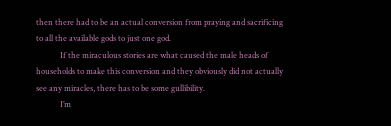then there had to be an actual conversion from praying and sacrificing to all the available gods to just one god.
            If the miraculous stories are what caused the male heads of households to make this conversion and they obviously did not actually see any miracles, there has to be some gullibility.
            I’m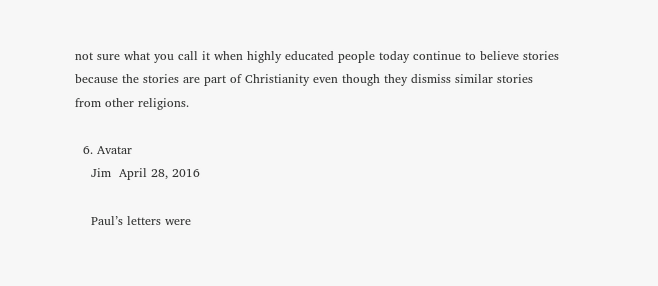not sure what you call it when highly educated people today continue to believe stories because the stories are part of Christianity even though they dismiss similar stories from other religions.

  6. Avatar
    Jim  April 28, 2016

    Paul’s letters were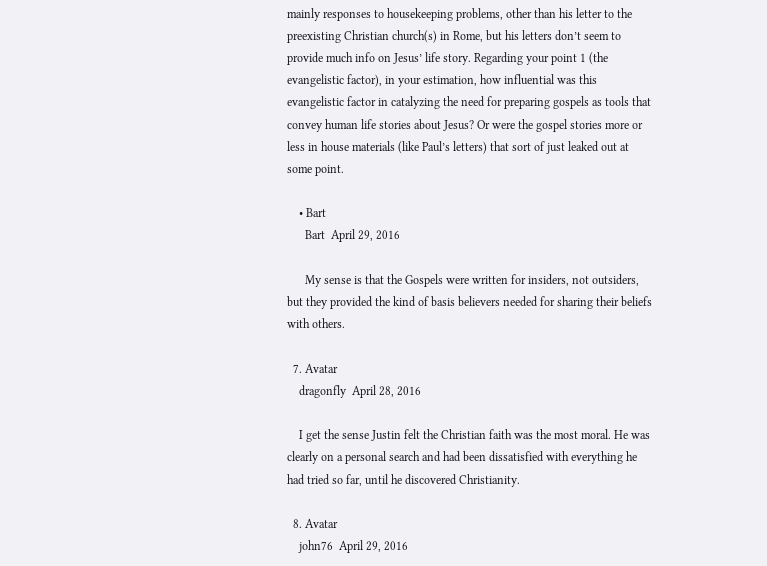mainly responses to housekeeping problems, other than his letter to the preexisting Christian church(s) in Rome, but his letters don’t seem to provide much info on Jesus’ life story. Regarding your point 1 (the evangelistic factor), in your estimation, how influential was this evangelistic factor in catalyzing the need for preparing gospels as tools that convey human life stories about Jesus? Or were the gospel stories more or less in house materials (like Paul’s letters) that sort of just leaked out at some point.

    • Bart
      Bart  April 29, 2016

      My sense is that the Gospels were written for insiders, not outsiders, but they provided the kind of basis believers needed for sharing their beliefs with others.

  7. Avatar
    dragonfly  April 28, 2016

    I get the sense Justin felt the Christian faith was the most moral. He was clearly on a personal search and had been dissatisfied with everything he had tried so far, until he discovered Christianity.

  8. Avatar
    john76  April 29, 2016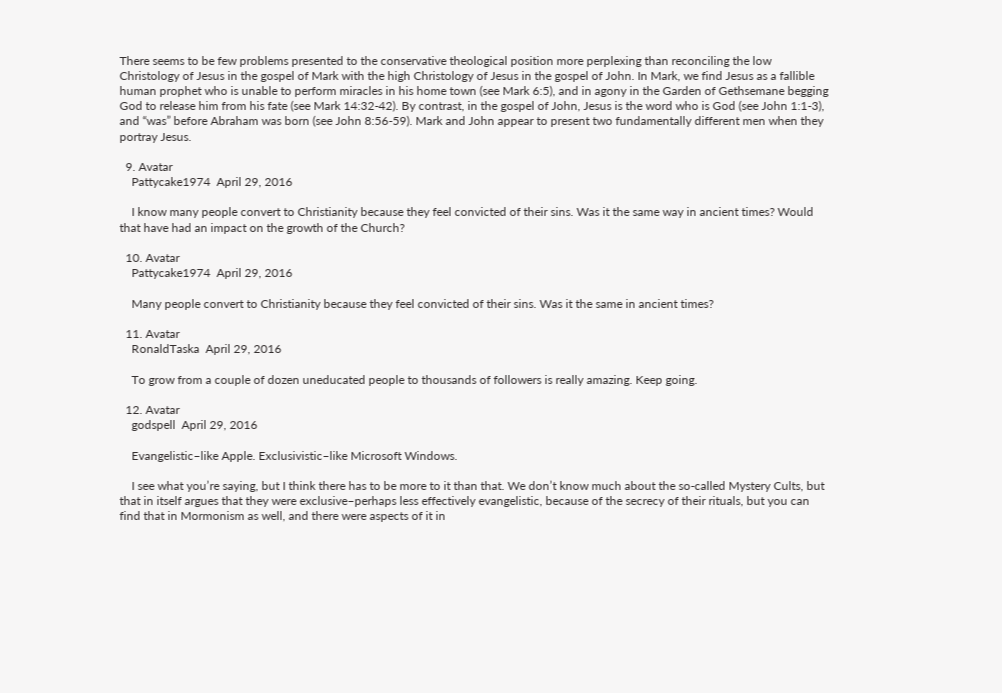There seems to be few problems presented to the conservative theological position more perplexing than reconciling the low Christology of Jesus in the gospel of Mark with the high Christology of Jesus in the gospel of John. In Mark, we find Jesus as a fallible human prophet who is unable to perform miracles in his home town (see Mark 6:5), and in agony in the Garden of Gethsemane begging God to release him from his fate (see Mark 14:32-42). By contrast, in the gospel of John, Jesus is the word who is God (see John 1:1-3), and “was” before Abraham was born (see John 8:56-59). Mark and John appear to present two fundamentally different men when they portray Jesus.

  9. Avatar
    Pattycake1974  April 29, 2016

    I know many people convert to Christianity because they feel convicted of their sins. Was it the same way in ancient times? Would that have had an impact on the growth of the Church?

  10. Avatar
    Pattycake1974  April 29, 2016

    Many people convert to Christianity because they feel convicted of their sins. Was it the same in ancient times?

  11. Avatar
    RonaldTaska  April 29, 2016

    To grow from a couple of dozen uneducated people to thousands of followers is really amazing. Keep going.

  12. Avatar
    godspell  April 29, 2016

    Evangelistic–like Apple. Exclusivistic–like Microsoft Windows.

    I see what you’re saying, but I think there has to be more to it than that. We don’t know much about the so-called Mystery Cults, but that in itself argues that they were exclusive–perhaps less effectively evangelistic, because of the secrecy of their rituals, but you can find that in Mormonism as well, and there were aspects of it in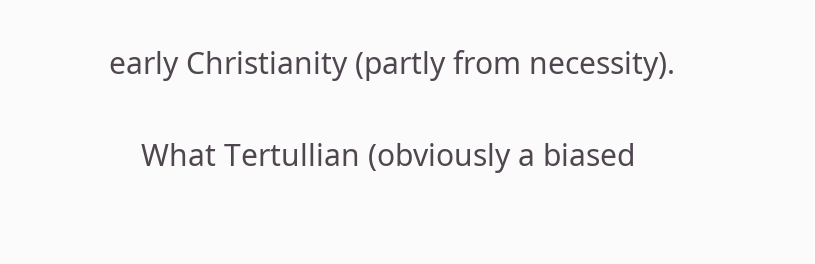early Christianity (partly from necessity).

    What Tertullian (obviously a biased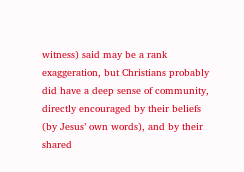witness) said may be a rank exaggeration, but Christians probably did have a deep sense of community, directly encouraged by their beliefs (by Jesus’ own words), and by their shared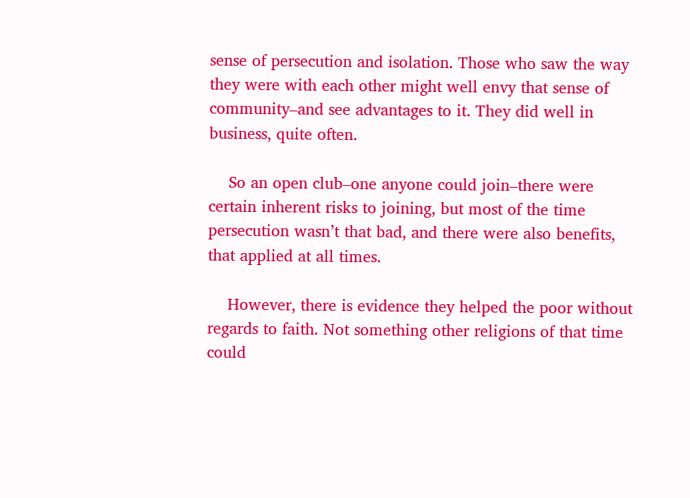sense of persecution and isolation. Those who saw the way they were with each other might well envy that sense of community–and see advantages to it. They did well in business, quite often.

    So an open club–one anyone could join–there were certain inherent risks to joining, but most of the time persecution wasn’t that bad, and there were also benefits, that applied at all times.

    However, there is evidence they helped the poor without regards to faith. Not something other religions of that time could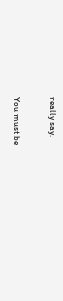really say.

You must be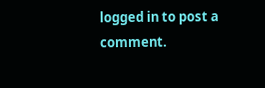logged in to post a comment.